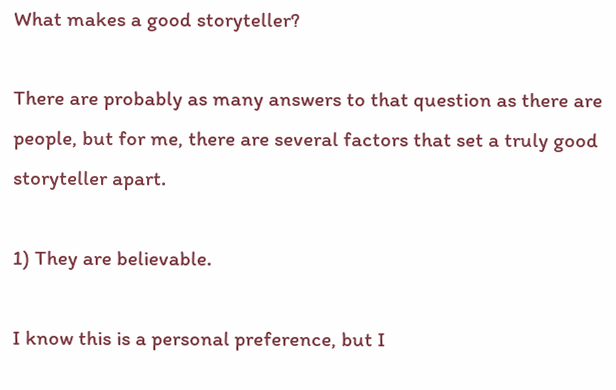What makes a good storyteller?

There are probably as many answers to that question as there are people, but for me, there are several factors that set a truly good storyteller apart.

1) They are believable.

I know this is a personal preference, but I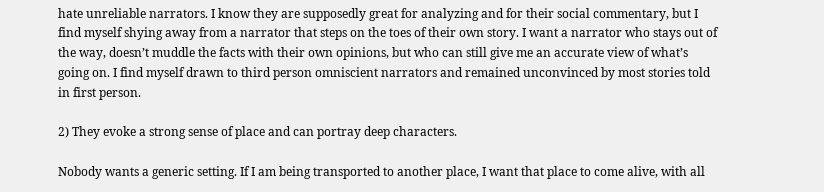hate unreliable narrators. I know they are supposedly great for analyzing and for their social commentary, but I find myself shying away from a narrator that steps on the toes of their own story. I want a narrator who stays out of the way, doesn’t muddle the facts with their own opinions, but who can still give me an accurate view of what’s going on. I find myself drawn to third person omniscient narrators and remained unconvinced by most stories told in first person.

2) They evoke a strong sense of place and can portray deep characters.

Nobody wants a generic setting. If I am being transported to another place, I want that place to come alive, with all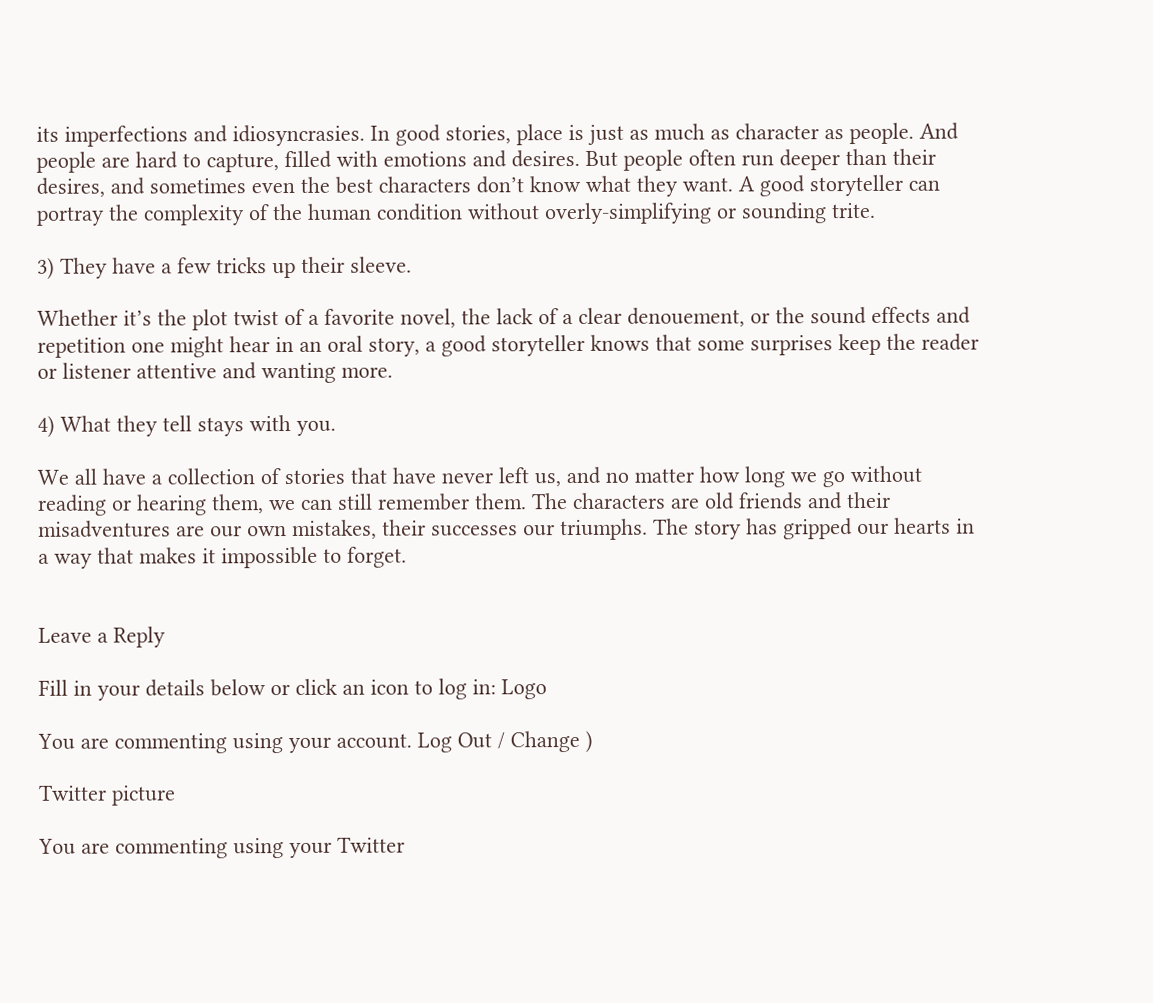its imperfections and idiosyncrasies. In good stories, place is just as much as character as people. And people are hard to capture, filled with emotions and desires. But people often run deeper than their desires, and sometimes even the best characters don’t know what they want. A good storyteller can portray the complexity of the human condition without overly-simplifying or sounding trite.

3) They have a few tricks up their sleeve.

Whether it’s the plot twist of a favorite novel, the lack of a clear denouement, or the sound effects and repetition one might hear in an oral story, a good storyteller knows that some surprises keep the reader or listener attentive and wanting more.

4) What they tell stays with you.

We all have a collection of stories that have never left us, and no matter how long we go without reading or hearing them, we can still remember them. The characters are old friends and their misadventures are our own mistakes, their successes our triumphs. The story has gripped our hearts in a way that makes it impossible to forget.


Leave a Reply

Fill in your details below or click an icon to log in: Logo

You are commenting using your account. Log Out / Change )

Twitter picture

You are commenting using your Twitter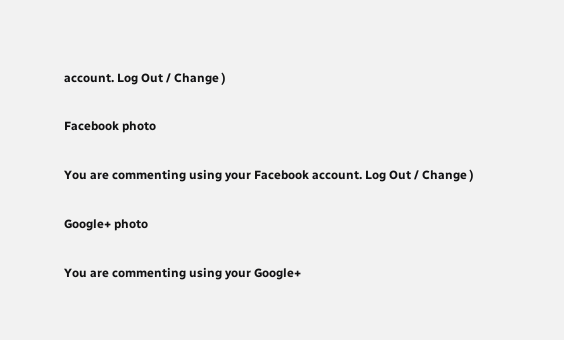account. Log Out / Change )

Facebook photo

You are commenting using your Facebook account. Log Out / Change )

Google+ photo

You are commenting using your Google+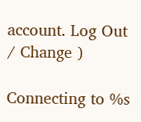account. Log Out / Change )

Connecting to %s